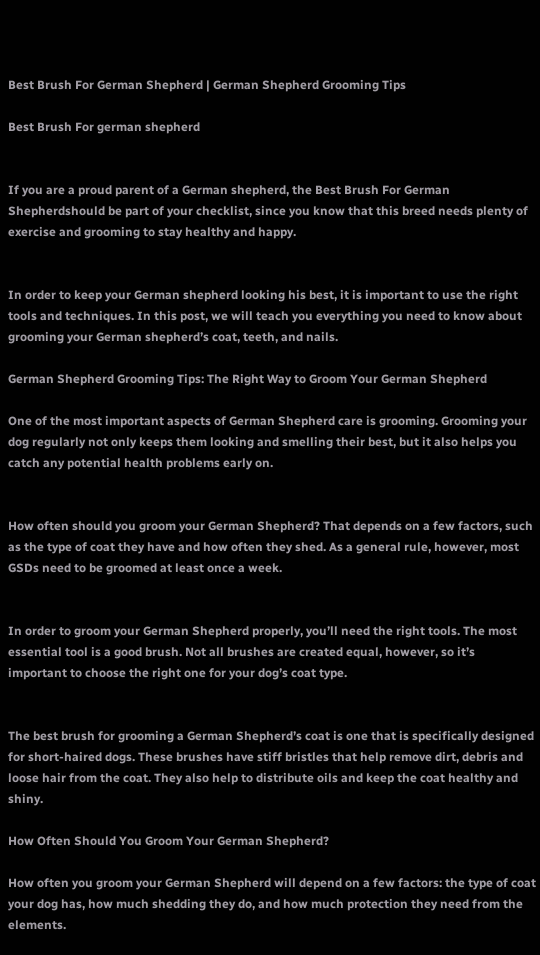Best Brush For German Shepherd | German Shepherd Grooming Tips

Best Brush For german shepherd


If you are a proud parent of a German shepherd, the Best Brush For German Shepherdshould be part of your checklist, since you know that this breed needs plenty of exercise and grooming to stay healthy and happy.


In order to keep your German shepherd looking his best, it is important to use the right tools and techniques. In this post, we will teach you everything you need to know about grooming your German shepherd’s coat, teeth, and nails.

German Shepherd Grooming Tips: The Right Way to Groom Your German Shepherd

One of the most important aspects of German Shepherd care is grooming. Grooming your dog regularly not only keeps them looking and smelling their best, but it also helps you catch any potential health problems early on.


How often should you groom your German Shepherd? That depends on a few factors, such as the type of coat they have and how often they shed. As a general rule, however, most GSDs need to be groomed at least once a week.


In order to groom your German Shepherd properly, you’ll need the right tools. The most essential tool is a good brush. Not all brushes are created equal, however, so it’s important to choose the right one for your dog’s coat type.


The best brush for grooming a German Shepherd’s coat is one that is specifically designed for short-haired dogs. These brushes have stiff bristles that help remove dirt, debris and loose hair from the coat. They also help to distribute oils and keep the coat healthy and shiny.

How Often Should You Groom Your German Shepherd?

How often you groom your German Shepherd will depend on a few factors: the type of coat your dog has, how much shedding they do, and how much protection they need from the elements.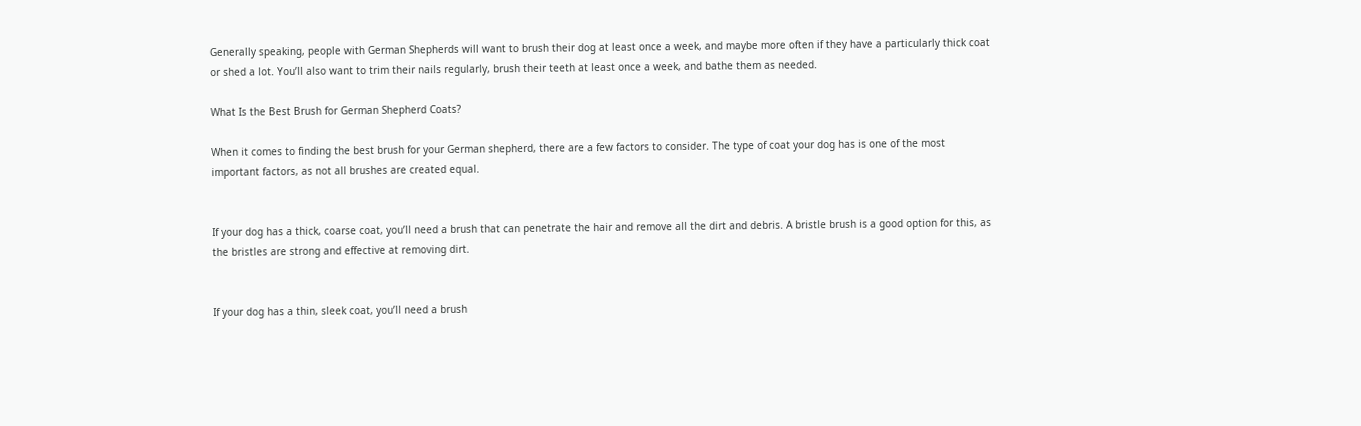Generally speaking, people with German Shepherds will want to brush their dog at least once a week, and maybe more often if they have a particularly thick coat or shed a lot. You’ll also want to trim their nails regularly, brush their teeth at least once a week, and bathe them as needed.

What Is the Best Brush for German Shepherd Coats?

When it comes to finding the best brush for your German shepherd, there are a few factors to consider. The type of coat your dog has is one of the most important factors, as not all brushes are created equal.


If your dog has a thick, coarse coat, you’ll need a brush that can penetrate the hair and remove all the dirt and debris. A bristle brush is a good option for this, as the bristles are strong and effective at removing dirt.


If your dog has a thin, sleek coat, you’ll need a brush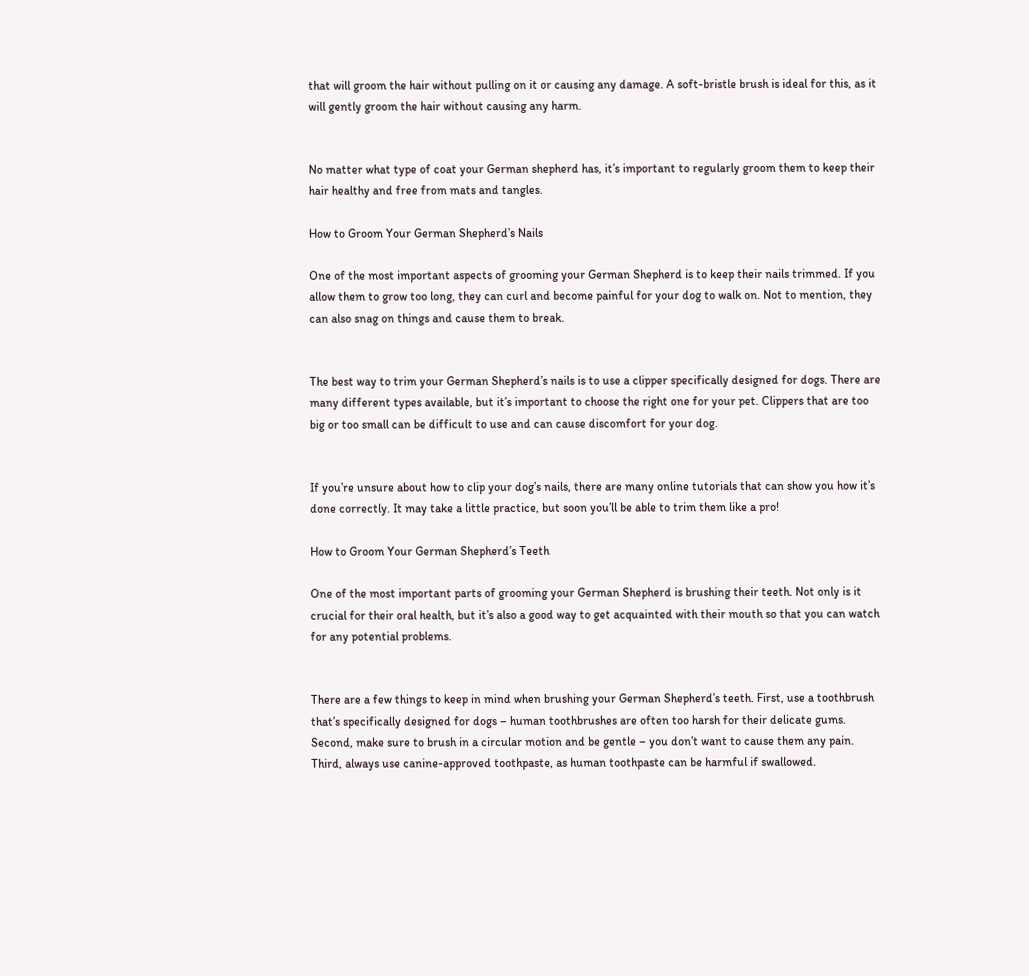that will groom the hair without pulling on it or causing any damage. A soft-bristle brush is ideal for this, as it will gently groom the hair without causing any harm.


No matter what type of coat your German shepherd has, it’s important to regularly groom them to keep their hair healthy and free from mats and tangles.

How to Groom Your German Shepherd’s Nails

One of the most important aspects of grooming your German Shepherd is to keep their nails trimmed. If you allow them to grow too long, they can curl and become painful for your dog to walk on. Not to mention, they can also snag on things and cause them to break.


The best way to trim your German Shepherd’s nails is to use a clipper specifically designed for dogs. There are many different types available, but it’s important to choose the right one for your pet. Clippers that are too big or too small can be difficult to use and can cause discomfort for your dog.


If you’re unsure about how to clip your dog’s nails, there are many online tutorials that can show you how it’s done correctly. It may take a little practice, but soon you’ll be able to trim them like a pro!

How to Groom Your German Shepherd’s Teeth

One of the most important parts of grooming your German Shepherd is brushing their teeth. Not only is it crucial for their oral health, but it’s also a good way to get acquainted with their mouth so that you can watch for any potential problems.


There are a few things to keep in mind when brushing your German Shepherd’s teeth. First, use a toothbrush that’s specifically designed for dogs – human toothbrushes are often too harsh for their delicate gums. Second, make sure to brush in a circular motion and be gentle – you don’t want to cause them any pain. Third, always use canine-approved toothpaste, as human toothpaste can be harmful if swallowed.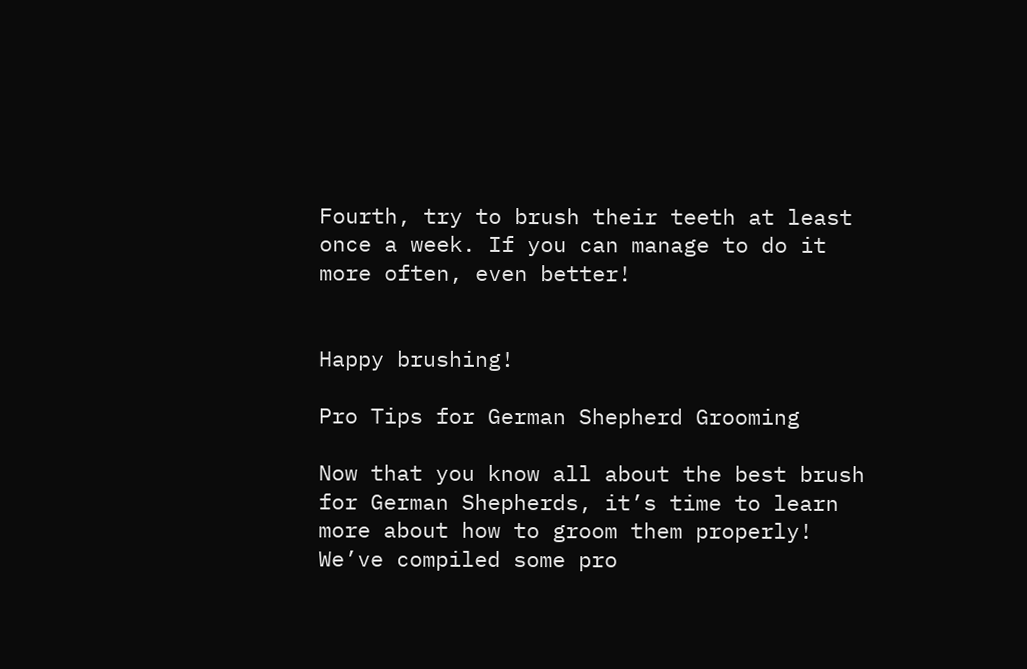Fourth, try to brush their teeth at least once a week. If you can manage to do it more often, even better!


Happy brushing!

Pro Tips for German Shepherd Grooming

Now that you know all about the best brush for German Shepherds, it’s time to learn more about how to groom them properly! We’ve compiled some pro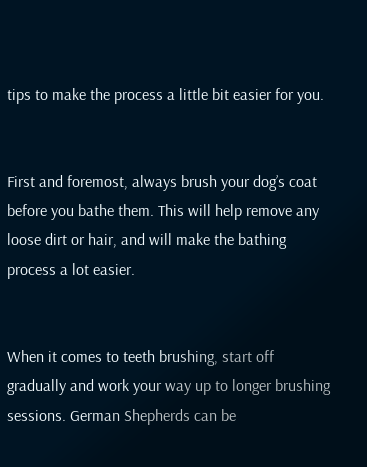tips to make the process a little bit easier for you.


First and foremost, always brush your dog’s coat before you bathe them. This will help remove any loose dirt or hair, and will make the bathing process a lot easier.


When it comes to teeth brushing, start off gradually and work your way up to longer brushing sessions. German Shepherds can be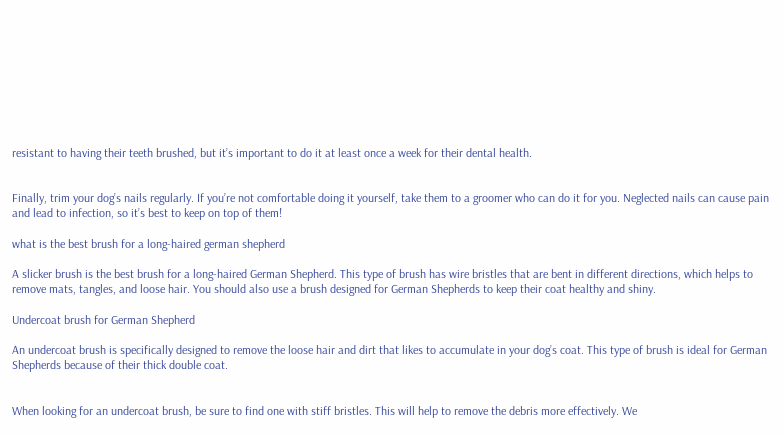resistant to having their teeth brushed, but it’s important to do it at least once a week for their dental health.


Finally, trim your dog’s nails regularly. If you’re not comfortable doing it yourself, take them to a groomer who can do it for you. Neglected nails can cause pain and lead to infection, so it’s best to keep on top of them!

what is the best brush for a long-haired german shepherd

A slicker brush is the best brush for a long-haired German Shepherd. This type of brush has wire bristles that are bent in different directions, which helps to remove mats, tangles, and loose hair. You should also use a brush designed for German Shepherds to keep their coat healthy and shiny.

Undercoat brush for German Shepherd

An undercoat brush is specifically designed to remove the loose hair and dirt that likes to accumulate in your dog’s coat. This type of brush is ideal for German Shepherds because of their thick double coat.


When looking for an undercoat brush, be sure to find one with stiff bristles. This will help to remove the debris more effectively. We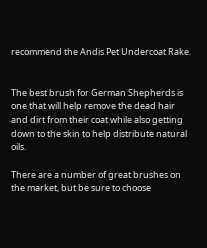recommend the Andis Pet Undercoat Rake.


The best brush for German Shepherds is one that will help remove the dead hair and dirt from their coat while also getting down to the skin to help distribute natural oils.

There are a number of great brushes on the market, but be sure to choose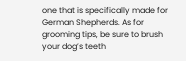one that is specifically made for German Shepherds. As for grooming tips, be sure to brush your dog’s teeth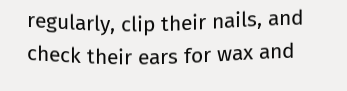regularly, clip their nails, and check their ears for wax and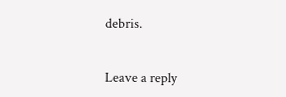debris.


Leave a reply